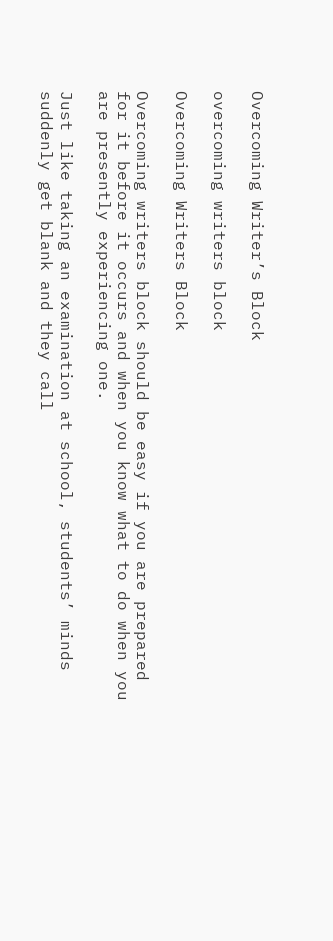Overcoming Writer’s Block

overcoming writers block

Overcoming Writers Block

Overcoming writers block should be easy if you are prepared for it before it occurs and when you know what to do when you are presently experiencing one.

Just like taking an examination at school, students’ minds suddenly get blank and they call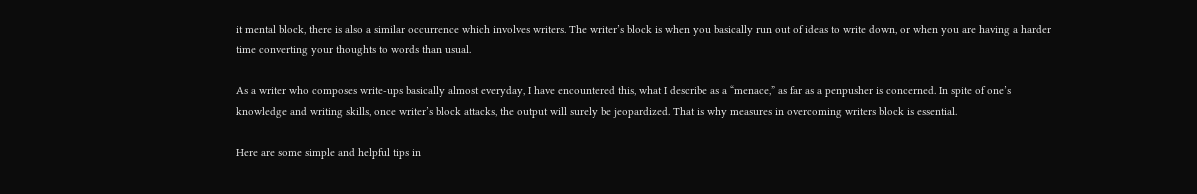it mental block, there is also a similar occurrence which involves writers. The writer’s block is when you basically run out of ideas to write down, or when you are having a harder time converting your thoughts to words than usual.

As a writer who composes write-ups basically almost everyday, I have encountered this, what I describe as a “menace,” as far as a penpusher is concerned. In spite of one’s knowledge and writing skills, once writer’s block attacks, the output will surely be jeopardized. That is why measures in overcoming writers block is essential.

Here are some simple and helpful tips in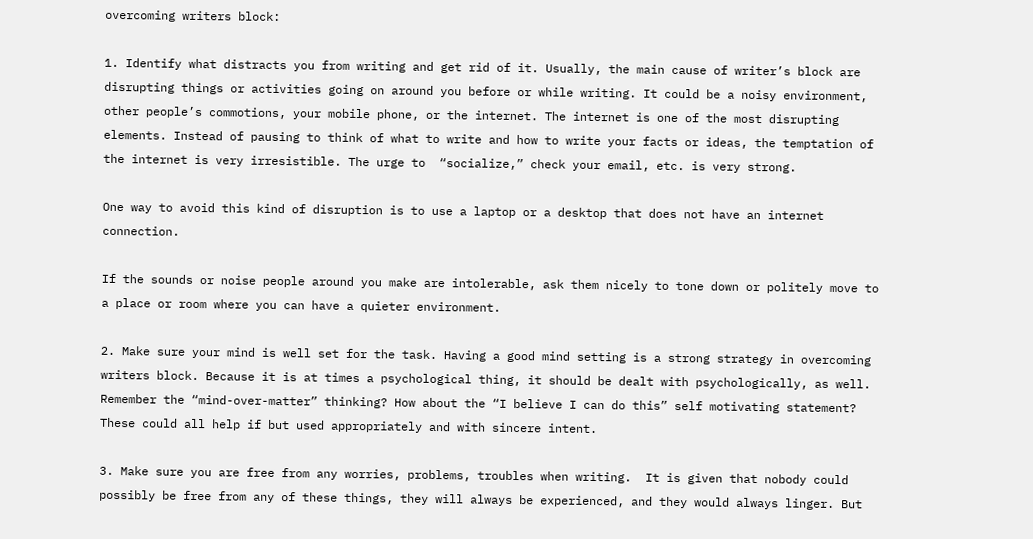overcoming writers block:

1. Identify what distracts you from writing and get rid of it. Usually, the main cause of writer’s block are disrupting things or activities going on around you before or while writing. It could be a noisy environment, other people’s commotions, your mobile phone, or the internet. The internet is one of the most disrupting elements. Instead of pausing to think of what to write and how to write your facts or ideas, the temptation of the internet is very irresistible. The urge to  “socialize,” check your email, etc. is very strong.

One way to avoid this kind of disruption is to use a laptop or a desktop that does not have an internet connection.

If the sounds or noise people around you make are intolerable, ask them nicely to tone down or politely move to a place or room where you can have a quieter environment.

2. Make sure your mind is well set for the task. Having a good mind setting is a strong strategy in overcoming writers block. Because it is at times a psychological thing, it should be dealt with psychologically, as well. Remember the “mind-over-matter” thinking? How about the “I believe I can do this” self motivating statement? These could all help if but used appropriately and with sincere intent.

3. Make sure you are free from any worries, problems, troubles when writing.  It is given that nobody could possibly be free from any of these things, they will always be experienced, and they would always linger. But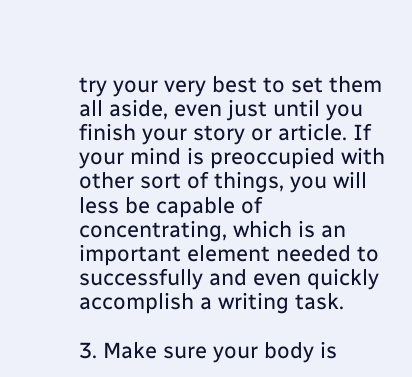try your very best to set them all aside, even just until you finish your story or article. If your mind is preoccupied with other sort of things, you will less be capable of concentrating, which is an important element needed to successfully and even quickly accomplish a writing task.

3. Make sure your body is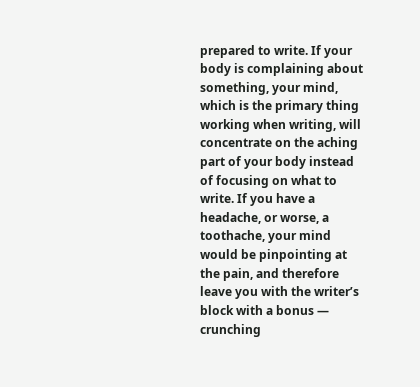prepared to write. If your body is complaining about something, your mind, which is the primary thing working when writing, will concentrate on the aching part of your body instead of focusing on what to write. If you have a headache, or worse, a toothache, your mind would be pinpointing at the pain, and therefore leave you with the writer’s block with a bonus — crunching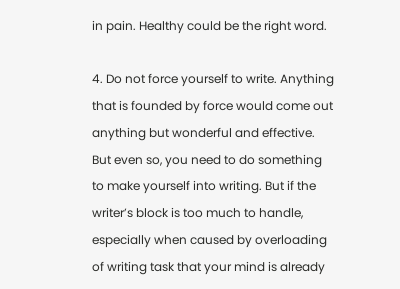in pain. Healthy could be the right word.

4. Do not force yourself to write. Anything that is founded by force would come out anything but wonderful and effective. But even so, you need to do something to make yourself into writing. But if the writer’s block is too much to handle, especially when caused by overloading of writing task that your mind is already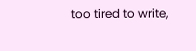too tired to write,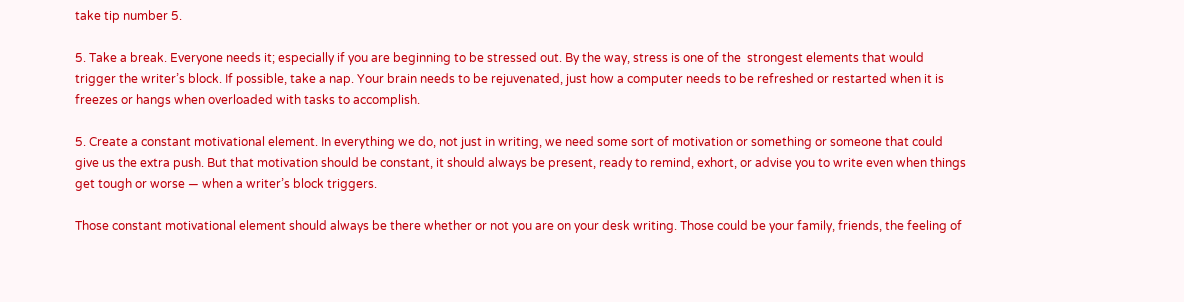take tip number 5.

5. Take a break. Everyone needs it; especially if you are beginning to be stressed out. By the way, stress is one of the  strongest elements that would trigger the writer’s block. If possible, take a nap. Your brain needs to be rejuvenated, just how a computer needs to be refreshed or restarted when it is freezes or hangs when overloaded with tasks to accomplish.

5. Create a constant motivational element. In everything we do, not just in writing, we need some sort of motivation or something or someone that could give us the extra push. But that motivation should be constant, it should always be present, ready to remind, exhort, or advise you to write even when things get tough or worse — when a writer’s block triggers.

Those constant motivational element should always be there whether or not you are on your desk writing. Those could be your family, friends, the feeling of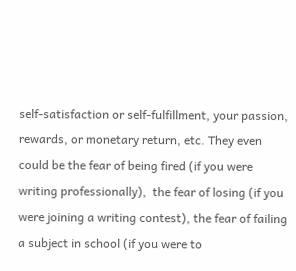self-satisfaction or self-fulfillment, your passion, rewards, or monetary return, etc. They even could be the fear of being fired (if you were writing professionally),  the fear of losing (if you were joining a writing contest), the fear of failing a subject in school (if you were to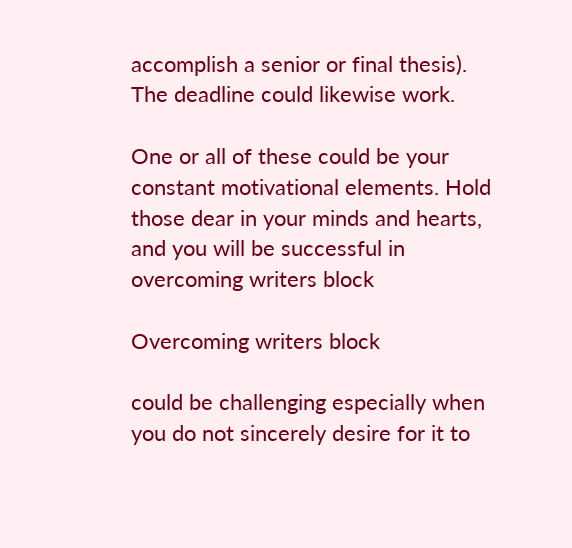accomplish a senior or final thesis). The deadline could likewise work.

One or all of these could be your constant motivational elements. Hold those dear in your minds and hearts, and you will be successful in overcoming writers block

Overcoming writers block

could be challenging especially when you do not sincerely desire for it to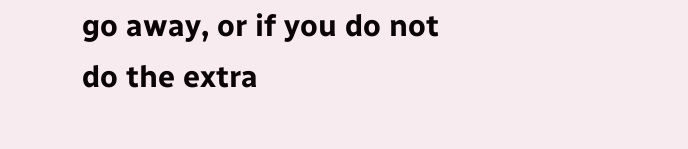go away, or if you do not do the extra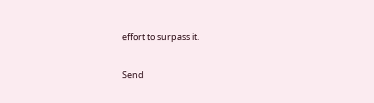effort to surpass it.

Send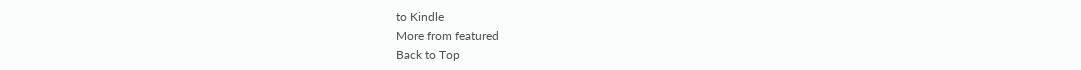to Kindle
More from featured
Back to Top